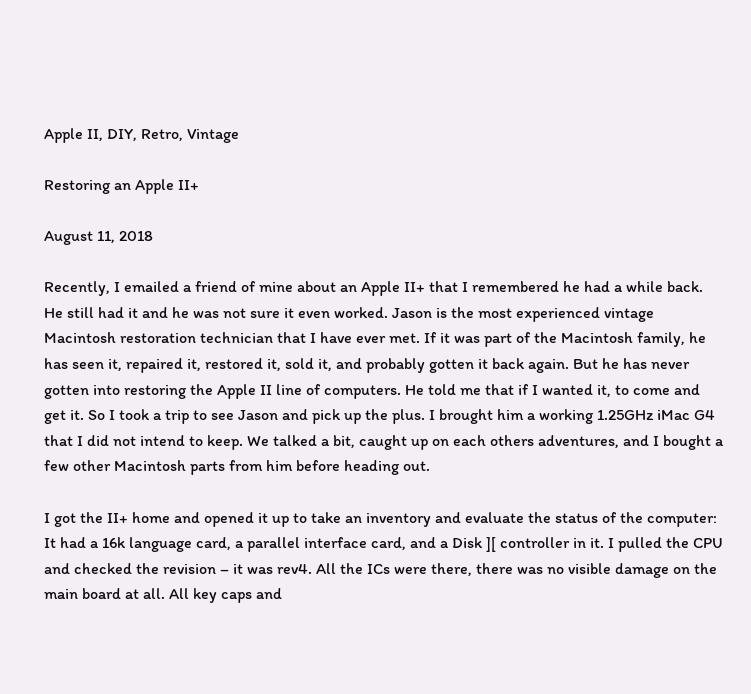Apple II, DIY, Retro, Vintage

Restoring an Apple II+

August 11, 2018

Recently, I emailed a friend of mine about an Apple II+ that I remembered he had a while back. He still had it and he was not sure it even worked. Jason is the most experienced vintage Macintosh restoration technician that I have ever met. If it was part of the Macintosh family, he has seen it, repaired it, restored it, sold it, and probably gotten it back again. But he has never gotten into restoring the Apple II line of computers. He told me that if I wanted it, to come and get it. So I took a trip to see Jason and pick up the plus. I brought him a working 1.25GHz iMac G4 that I did not intend to keep. We talked a bit, caught up on each others adventures, and I bought a few other Macintosh parts from him before heading out.

I got the II+ home and opened it up to take an inventory and evaluate the status of the computer: It had a 16k language card, a parallel interface card, and a Disk ][ controller in it. I pulled the CPU and checked the revision – it was rev4. All the ICs were there, there was no visible damage on the main board at all. All key caps and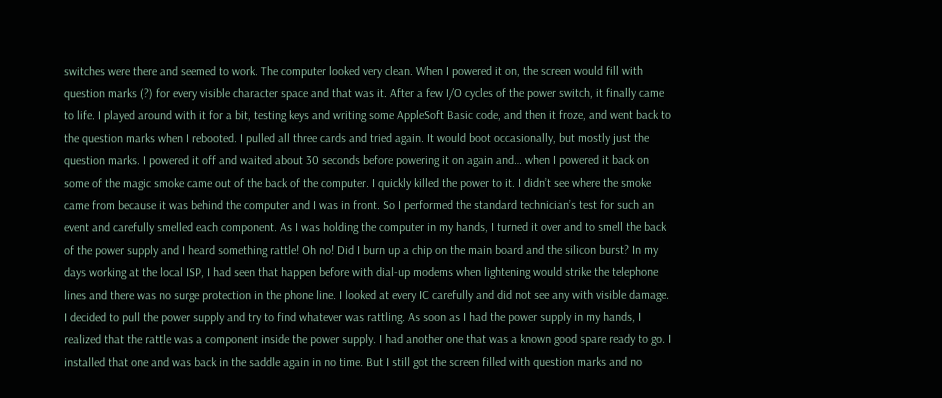switches were there and seemed to work. The computer looked very clean. When I powered it on, the screen would fill with question marks (?) for every visible character space and that was it. After a few I/O cycles of the power switch, it finally came to life. I played around with it for a bit, testing keys and writing some AppleSoft Basic code, and then it froze, and went back to the question marks when I rebooted. I pulled all three cards and tried again. It would boot occasionally, but mostly just the question marks. I powered it off and waited about 30 seconds before powering it on again and… when I powered it back on some of the magic smoke came out of the back of the computer. I quickly killed the power to it. I didn’t see where the smoke came from because it was behind the computer and I was in front. So I performed the standard technician’s test for such an event and carefully smelled each component. As I was holding the computer in my hands, I turned it over and to smell the back of the power supply and I heard something rattle! Oh no! Did I burn up a chip on the main board and the silicon burst? In my days working at the local ISP, I had seen that happen before with dial-up modems when lightening would strike the telephone lines and there was no surge protection in the phone line. I looked at every IC carefully and did not see any with visible damage. I decided to pull the power supply and try to find whatever was rattling. As soon as I had the power supply in my hands, I realized that the rattle was a component inside the power supply. I had another one that was a known good spare ready to go. I installed that one and was back in the saddle again in no time. But I still got the screen filled with question marks and no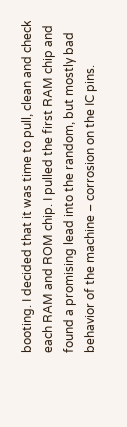booting. I decided that it was time to pull, clean and check each RAM and ROM chip. I pulled the first RAM chip and found a promising lead into the random, but mostly bad behavior of the machine – corrosion on the IC pins.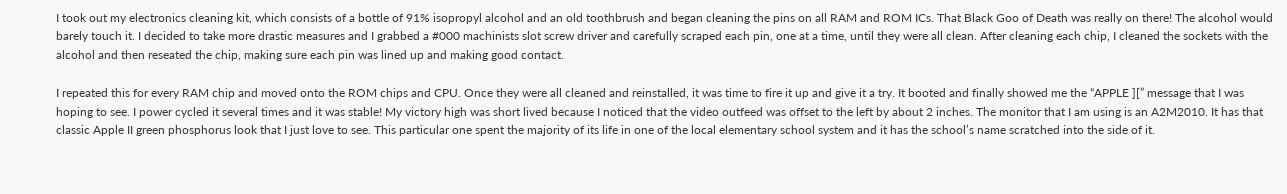I took out my electronics cleaning kit, which consists of a bottle of 91% isopropyl alcohol and an old toothbrush and began cleaning the pins on all RAM and ROM ICs. That Black Goo of Death was really on there! The alcohol would barely touch it. I decided to take more drastic measures and I grabbed a #000 machinists slot screw driver and carefully scraped each pin, one at a time, until they were all clean. After cleaning each chip, I cleaned the sockets with the alcohol and then reseated the chip, making sure each pin was lined up and making good contact.

I repeated this for every RAM chip and moved onto the ROM chips and CPU. Once they were all cleaned and reinstalled, it was time to fire it up and give it a try. It booted and finally showed me the “APPLE ][” message that I was hoping to see. I power cycled it several times and it was stable! My victory high was short lived because I noticed that the video outfeed was offset to the left by about 2 inches. The monitor that I am using is an A2M2010. It has that classic Apple II green phosphorus look that I just love to see. This particular one spent the majority of its life in one of the local elementary school system and it has the school’s name scratched into the side of it.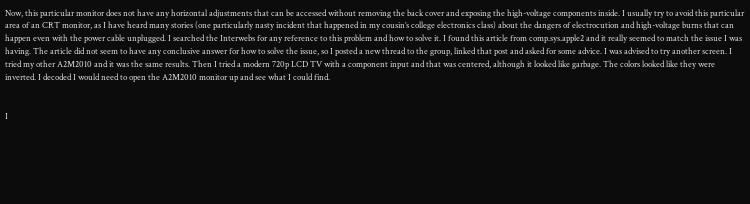Now, this particular monitor does not have any horizontal adjustments that can be accessed without removing the back cover and exposing the high-voltage components inside. I usually try to avoid this particular area of an CRT monitor, as I have heard many stories (one particularly nasty incident that happened in my cousin’s college electronics class) about the dangers of electrocution and high-voltage burns that can happen even with the power cable unplugged. I searched the Interwebs for any reference to this problem and how to solve it. I found this article from comp.sys.apple2 and it really seemed to match the issue I was having. The article did not seem to have any conclusive answer for how to solve the issue, so I posted a new thread to the group, linked that post and asked for some advice. I was advised to try another screen. I tried my other A2M2010 and it was the same results. Then I tried a modern 720p LCD TV with a component input and that was centered, although it looked like garbage. The colors looked like they were inverted. I decoded I would need to open the A2M2010 monitor up and see what I could find.


I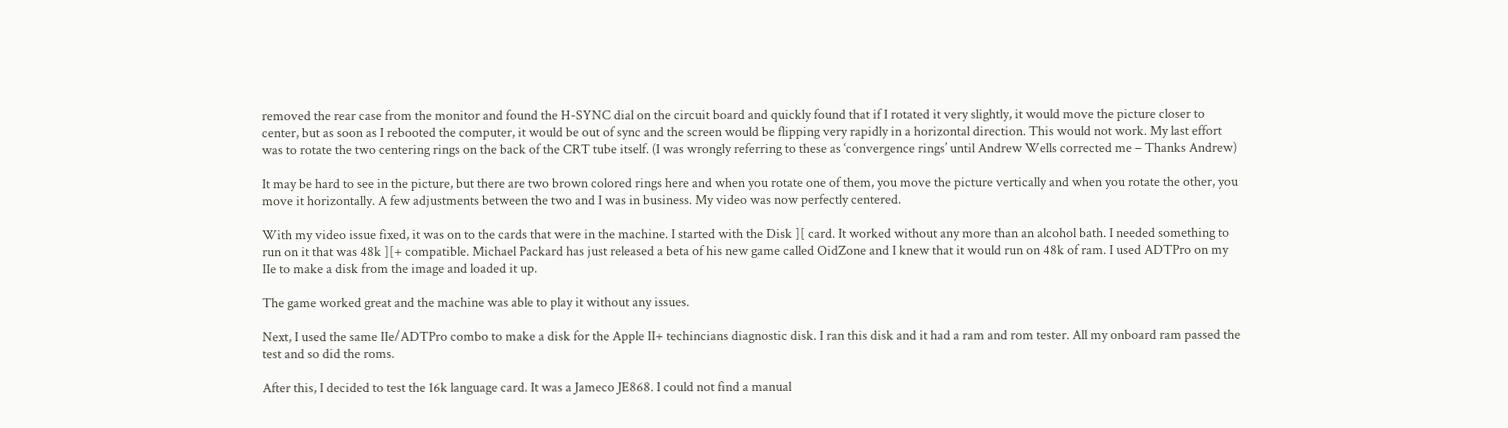removed the rear case from the monitor and found the H-SYNC dial on the circuit board and quickly found that if I rotated it very slightly, it would move the picture closer to center, but as soon as I rebooted the computer, it would be out of sync and the screen would be flipping very rapidly in a horizontal direction. This would not work. My last effort was to rotate the two centering rings on the back of the CRT tube itself. (I was wrongly referring to these as ‘convergence rings’ until Andrew Wells corrected me – Thanks Andrew)

It may be hard to see in the picture, but there are two brown colored rings here and when you rotate one of them, you move the picture vertically and when you rotate the other, you move it horizontally. A few adjustments between the two and I was in business. My video was now perfectly centered.

With my video issue fixed, it was on to the cards that were in the machine. I started with the Disk ][ card. It worked without any more than an alcohol bath. I needed something to run on it that was 48k ][+ compatible. Michael Packard has just released a beta of his new game called OidZone and I knew that it would run on 48k of ram. I used ADTPro on my IIe to make a disk from the image and loaded it up.

The game worked great and the machine was able to play it without any issues.

Next, I used the same IIe/ADTPro combo to make a disk for the Apple II+ techincians diagnostic disk. I ran this disk and it had a ram and rom tester. All my onboard ram passed the test and so did the roms.

After this, I decided to test the 16k language card. It was a Jameco JE868. I could not find a manual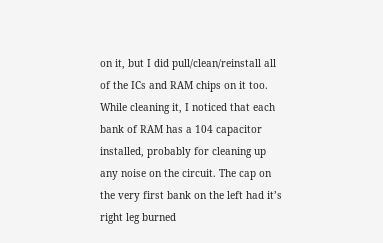on it, but I did pull/clean/reinstall all of the ICs and RAM chips on it too. While cleaning it, I noticed that each bank of RAM has a 104 capacitor installed, probably for cleaning up any noise on the circuit. The cap on the very first bank on the left had it’s right leg burned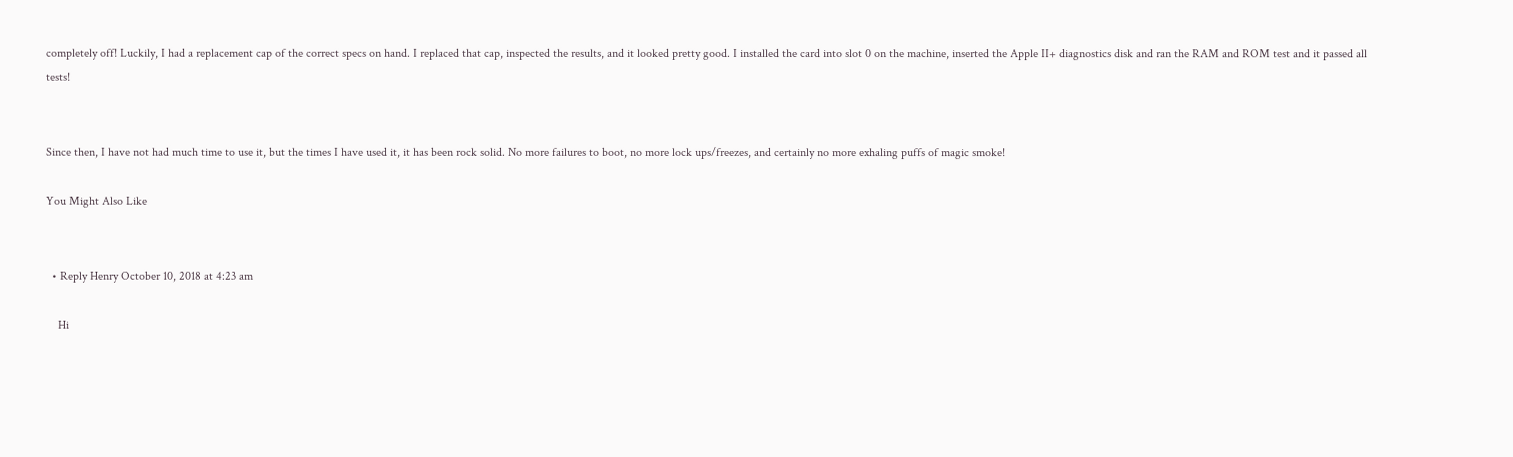completely off! Luckily, I had a replacement cap of the correct specs on hand. I replaced that cap, inspected the results, and it looked pretty good. I installed the card into slot 0 on the machine, inserted the Apple II+ diagnostics disk and ran the RAM and ROM test and it passed all tests!


Since then, I have not had much time to use it, but the times I have used it, it has been rock solid. No more failures to boot, no more lock ups/freezes, and certainly no more exhaling puffs of magic smoke!

You Might Also Like


  • Reply Henry October 10, 2018 at 4:23 am

    Hi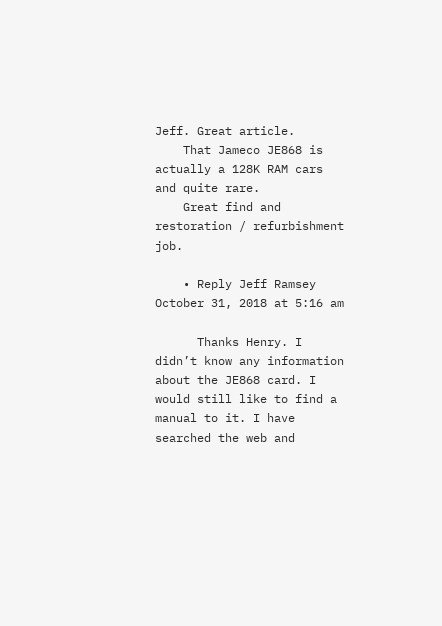Jeff. Great article.
    That Jameco JE868 is actually a 128K RAM cars and quite rare.
    Great find and restoration / refurbishment job.

    • Reply Jeff Ramsey October 31, 2018 at 5:16 am

      Thanks Henry. I didn’t know any information about the JE868 card. I would still like to find a manual to it. I have searched the web and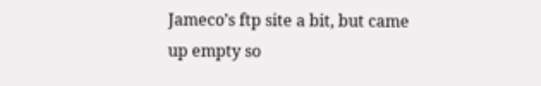Jameco’s ftp site a bit, but came up empty so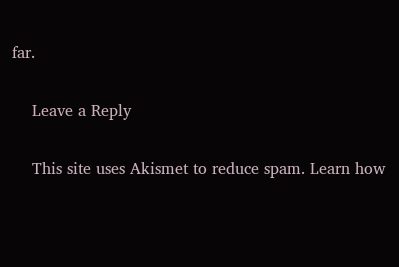far.

    Leave a Reply

    This site uses Akismet to reduce spam. Learn how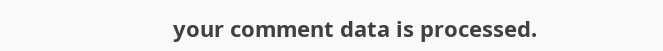your comment data is processed.